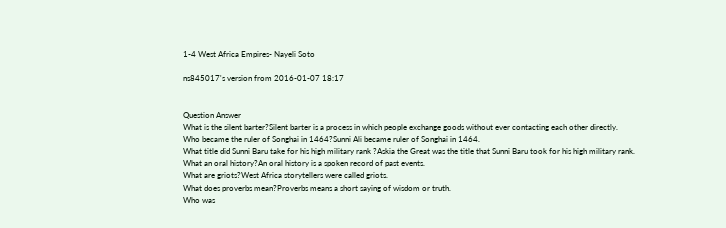1-4 West Africa Empires- Nayeli Soto

ns845017's version from 2016-01-07 18:17


Question Answer
What is the silent barter?Silent barter is a process in which people exchange goods without ever contacting each other directly.
Who became the ruler of Songhai in 1464?Sunni Ali became ruler of Songhai in 1464.
What title did Sunni Baru take for his high military rank ?Askia the Great was the title that Sunni Baru took for his high military rank.
What an oral history?An oral history is a spoken record of past events.
What are griots?West Africa storytellers were called griots.
What does proverbs mean?Proverbs means a short saying of wisdom or truth.
Who was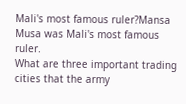Mali's most famous ruler?Mansa Musa was Mali's most famous ruler.
What are three important trading cities that the army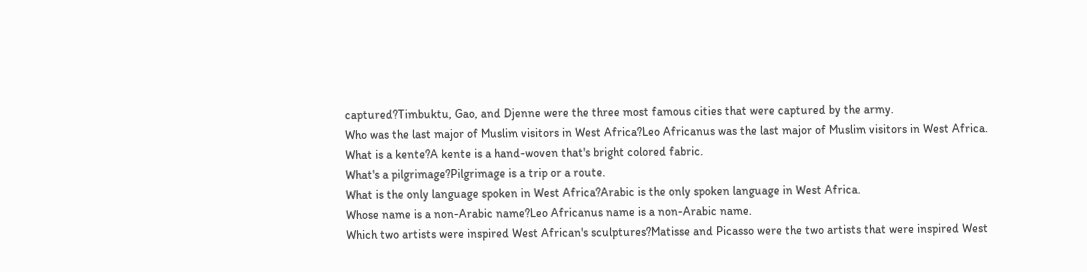captured?Timbuktu, Gao, and Djenne were the three most famous cities that were captured by the army.
Who was the last major of Muslim visitors in West Africa?Leo Africanus was the last major of Muslim visitors in West Africa.
What is a kente?A kente is a hand-woven that's bright colored fabric.
What's a pilgrimage?Pilgrimage is a trip or a route.
What is the only language spoken in West Africa?Arabic is the only spoken language in West Africa.
Whose name is a non-Arabic name?Leo Africanus name is a non-Arabic name.
Which two artists were inspired West African's sculptures?Matisse and Picasso were the two artists that were inspired West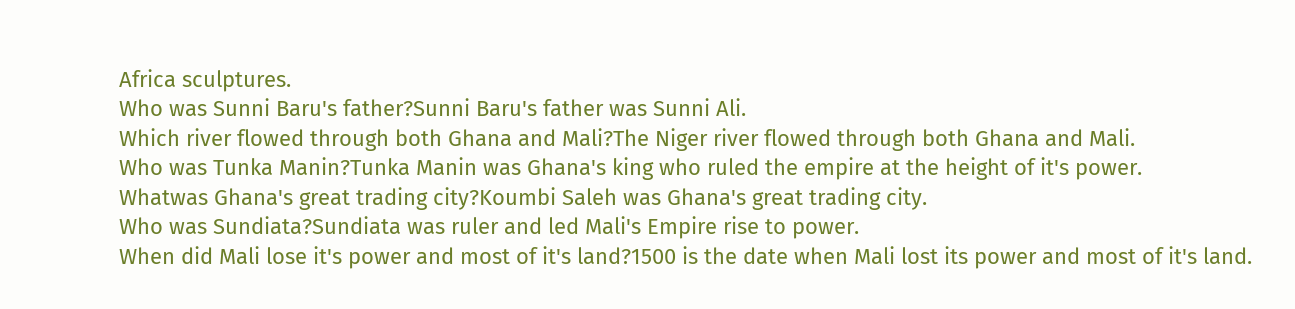Africa sculptures.
Who was Sunni Baru's father?Sunni Baru's father was Sunni Ali.
Which river flowed through both Ghana and Mali?The Niger river flowed through both Ghana and Mali.
Who was Tunka Manin?Tunka Manin was Ghana's king who ruled the empire at the height of it's power.
Whatwas Ghana's great trading city?Koumbi Saleh was Ghana's great trading city.
Who was Sundiata?Sundiata was ruler and led Mali's Empire rise to power.
When did Mali lose it's power and most of it's land?1500 is the date when Mali lost its power and most of it's land.